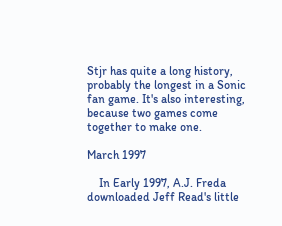Stjr has quite a long history, probably the longest in a Sonic fan game. It's also interesting, because two games come together to make one.

March 1997

    In Early 1997, A.J. Freda downloaded Jeff Read's little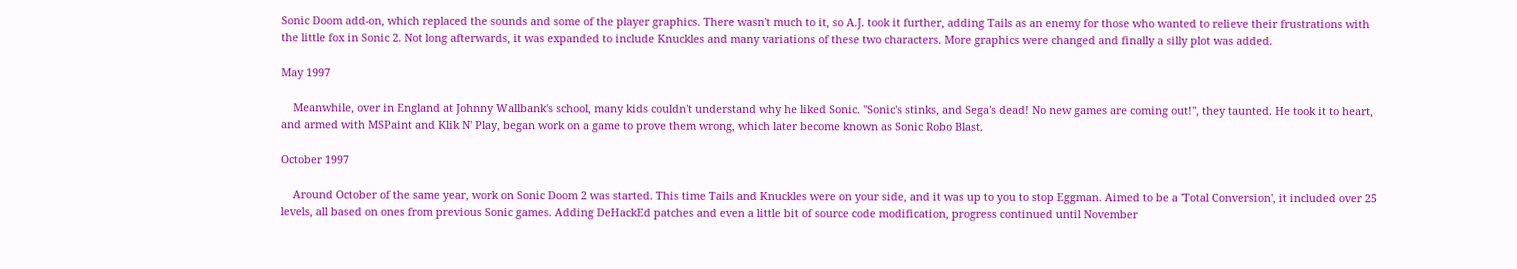Sonic Doom add-on, which replaced the sounds and some of the player graphics. There wasn't much to it, so A.J. took it further, adding Tails as an enemy for those who wanted to relieve their frustrations with the little fox in Sonic 2. Not long afterwards, it was expanded to include Knuckles and many variations of these two characters. More graphics were changed and finally a silly plot was added.

May 1997

    Meanwhile, over in England at Johnny Wallbank's school, many kids couldn't understand why he liked Sonic. "Sonic's stinks, and Sega's dead! No new games are coming out!", they taunted. He took it to heart, and armed with MSPaint and Klik N' Play, began work on a game to prove them wrong, which later become known as Sonic Robo Blast.

October 1997

    Around October of the same year, work on Sonic Doom 2 was started. This time Tails and Knuckles were on your side, and it was up to you to stop Eggman. Aimed to be a 'Total Conversion', it included over 25 levels, all based on ones from previous Sonic games. Adding DeHackEd patches and even a little bit of source code modification, progress continued until November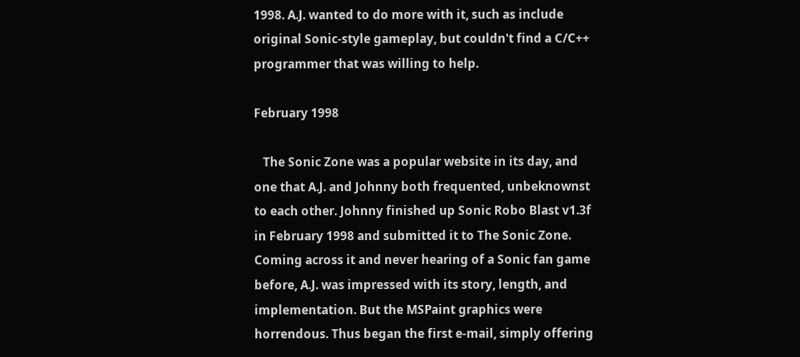1998. A.J. wanted to do more with it, such as include original Sonic-style gameplay, but couldn't find a C/C++ programmer that was willing to help.

February 1998

   The Sonic Zone was a popular website in its day, and one that A.J. and Johnny both frequented, unbeknownst to each other. Johnny finished up Sonic Robo Blast v1.3f in February 1998 and submitted it to The Sonic Zone. Coming across it and never hearing of a Sonic fan game before, A.J. was impressed with its story, length, and implementation. But the MSPaint graphics were horrendous. Thus began the first e-mail, simply offering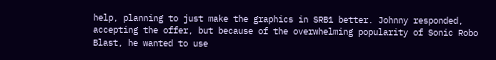help, planning to just make the graphics in SRB1 better. Johnny responded, accepting the offer, but because of the overwhelming popularity of Sonic Robo Blast, he wanted to use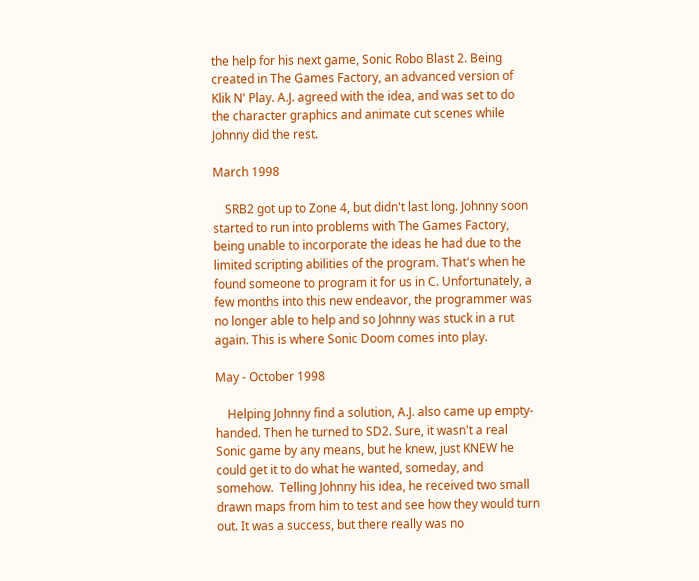the help for his next game, Sonic Robo Blast 2. Being created in The Games Factory, an advanced version of Klik N' Play. A.J. agreed with the idea, and was set to do the character graphics and animate cut scenes while Johnny did the rest.

March 1998

    SRB2 got up to Zone 4, but didn't last long. Johnny soon started to run into problems with The Games Factory, being unable to incorporate the ideas he had due to the limited scripting abilities of the program. That's when he found someone to program it for us in C. Unfortunately, a few months into this new endeavor, the programmer was no longer able to help and so Johnny was stuck in a rut again. This is where Sonic Doom comes into play.

May - October 1998

    Helping Johnny find a solution, A.J. also came up empty-handed. Then he turned to SD2. Sure, it wasn't a real Sonic game by any means, but he knew, just KNEW he could get it to do what he wanted, someday, and somehow.  Telling Johnny his idea, he received two small drawn maps from him to test and see how they would turn out. It was a success, but there really was no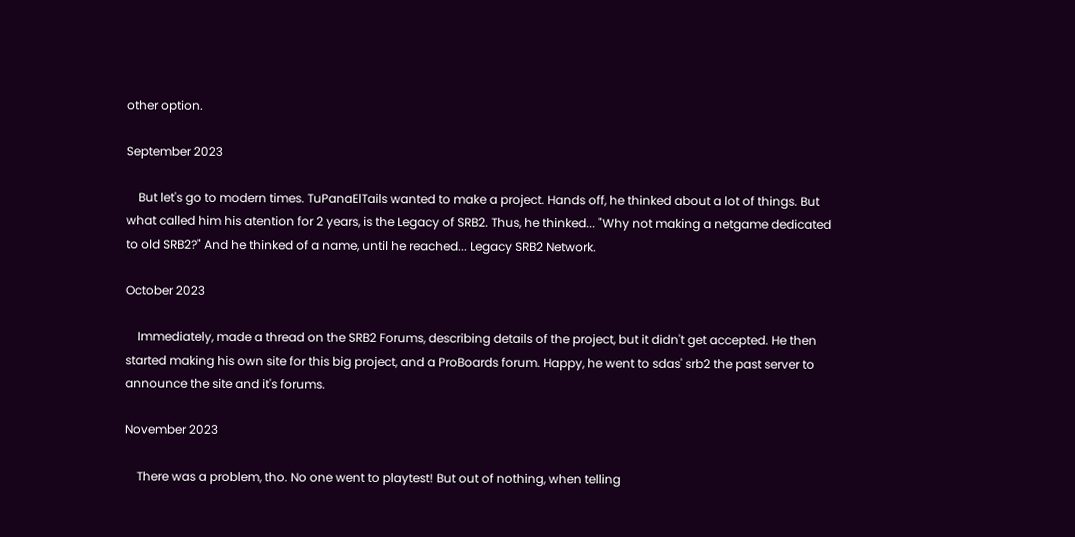other option.

September 2023

    But let's go to modern times. TuPanaElTails wanted to make a project. Hands off, he thinked about a lot of things. But what called him his atention for 2 years, is the Legacy of SRB2. Thus, he thinked... "Why not making a netgame dedicated to old SRB2?" And he thinked of a name, until he reached... Legacy SRB2 Network.

October 2023

    Immediately, made a thread on the SRB2 Forums, describing details of the project, but it didn't get accepted. He then started making his own site for this big project, and a ProBoards forum. Happy, he went to sdas' srb2 the past server to announce the site and it's forums.

November 2023

    There was a problem, tho. No one went to playtest! But out of nothing, when telling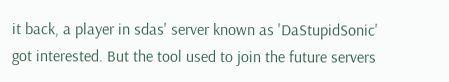it back, a player in sdas' server known as 'DaStupidSonic' got interested. But the tool used to join the future servers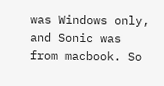was Windows only, and Sonic was from macbook. So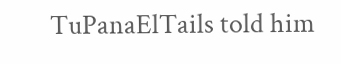TuPanaElTails told him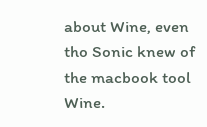about Wine, even tho Sonic knew of the macbook tool Wine.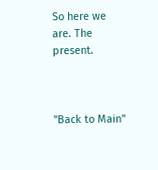So here we are. The present.



"Back to Main"